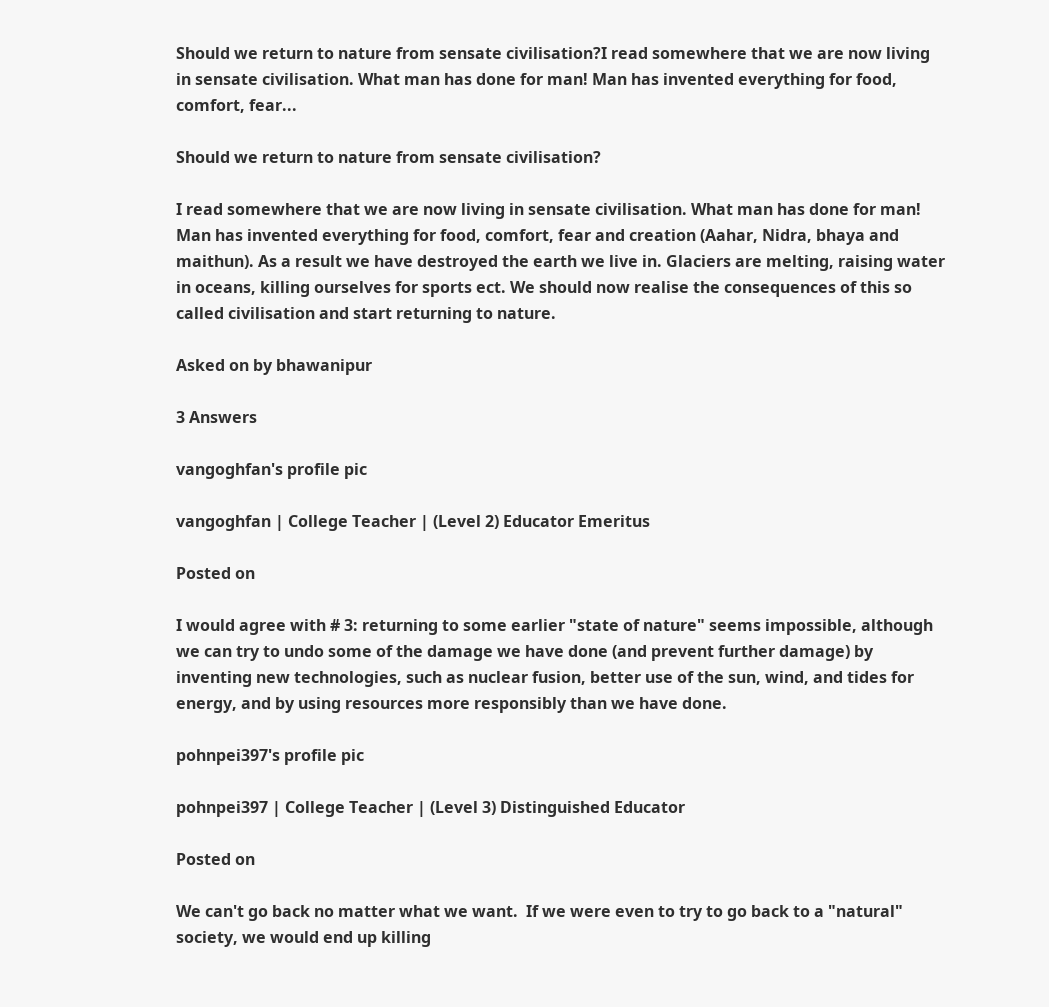Should we return to nature from sensate civilisation?I read somewhere that we are now living in sensate civilisation. What man has done for man! Man has invented everything for food, comfort, fear...

Should we return to nature from sensate civilisation?

I read somewhere that we are now living in sensate civilisation. What man has done for man! Man has invented everything for food, comfort, fear and creation (Aahar, Nidra, bhaya and maithun). As a result we have destroyed the earth we live in. Glaciers are melting, raising water in oceans, killing ourselves for sports ect. We should now realise the consequences of this so called civilisation and start returning to nature.

Asked on by bhawanipur

3 Answers

vangoghfan's profile pic

vangoghfan | College Teacher | (Level 2) Educator Emeritus

Posted on

I would agree with # 3: returning to some earlier "state of nature" seems impossible, although we can try to undo some of the damage we have done (and prevent further damage) by inventing new technologies, such as nuclear fusion, better use of the sun, wind, and tides for energy, and by using resources more responsibly than we have done.

pohnpei397's profile pic

pohnpei397 | College Teacher | (Level 3) Distinguished Educator

Posted on

We can't go back no matter what we want.  If we were even to try to go back to a "natural" society, we would end up killing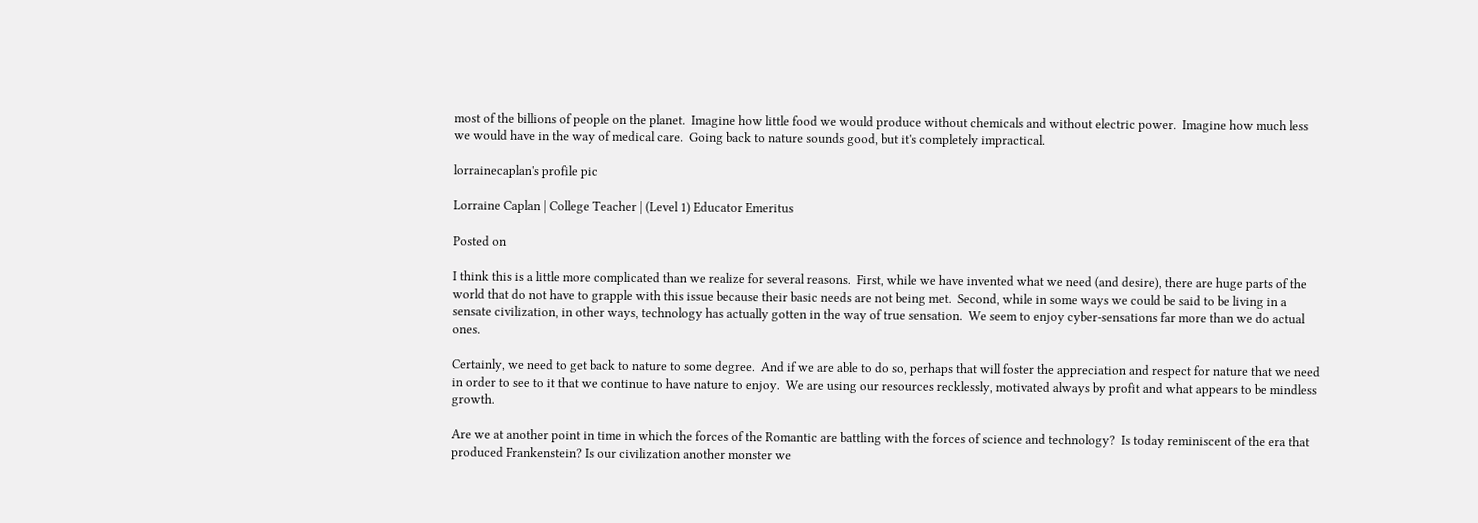most of the billions of people on the planet.  Imagine how little food we would produce without chemicals and without electric power.  Imagine how much less we would have in the way of medical care.  Going back to nature sounds good, but it's completely impractical.

lorrainecaplan's profile pic

Lorraine Caplan | College Teacher | (Level 1) Educator Emeritus

Posted on

I think this is a little more complicated than we realize for several reasons.  First, while we have invented what we need (and desire), there are huge parts of the world that do not have to grapple with this issue because their basic needs are not being met.  Second, while in some ways we could be said to be living in a sensate civilization, in other ways, technology has actually gotten in the way of true sensation.  We seem to enjoy cyber-sensations far more than we do actual ones.

Certainly, we need to get back to nature to some degree.  And if we are able to do so, perhaps that will foster the appreciation and respect for nature that we need in order to see to it that we continue to have nature to enjoy.  We are using our resources recklessly, motivated always by profit and what appears to be mindless growth.

Are we at another point in time in which the forces of the Romantic are battling with the forces of science and technology?  Is today reminiscent of the era that produced Frankenstein? Is our civilization another monster we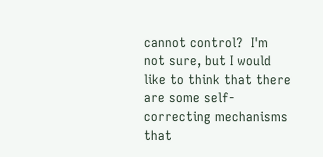cannot control?  I'm not sure, but I would like to think that there are some self-correcting mechanisms that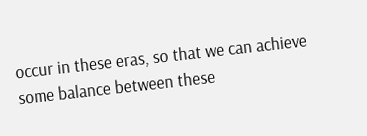occur in these eras, so that we can achieve some balance between these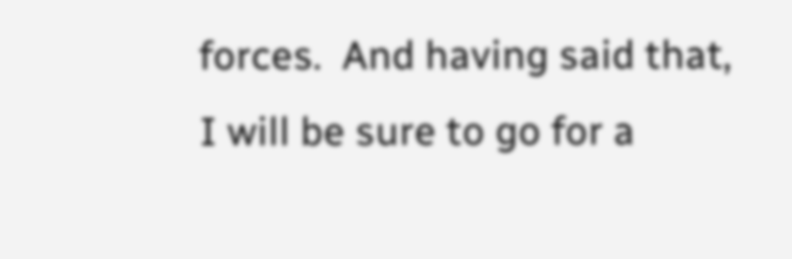forces.  And having said that, I will be sure to go for a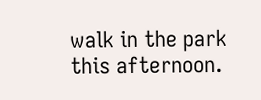walk in the park this afternoon.